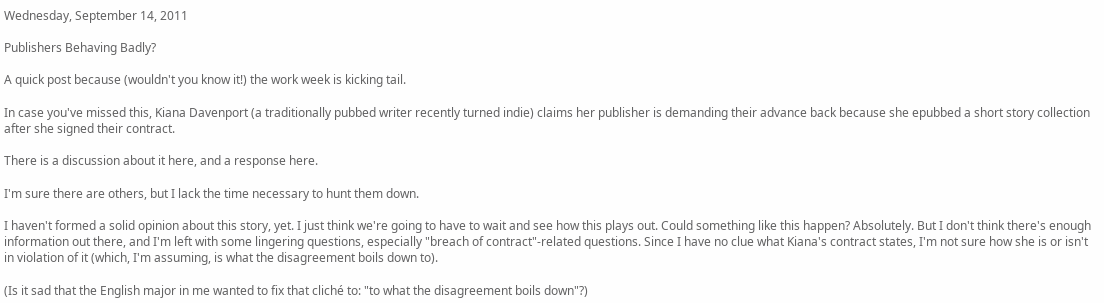Wednesday, September 14, 2011

Publishers Behaving Badly?

A quick post because (wouldn't you know it!) the work week is kicking tail.

In case you've missed this, Kiana Davenport (a traditionally pubbed writer recently turned indie) claims her publisher is demanding their advance back because she epubbed a short story collection after she signed their contract.

There is a discussion about it here, and a response here.

I'm sure there are others, but I lack the time necessary to hunt them down.

I haven't formed a solid opinion about this story, yet. I just think we're going to have to wait and see how this plays out. Could something like this happen? Absolutely. But I don't think there's enough information out there, and I'm left with some lingering questions, especially "breach of contract"-related questions. Since I have no clue what Kiana's contract states, I'm not sure how she is or isn't in violation of it (which, I'm assuming, is what the disagreement boils down to).

(Is it sad that the English major in me wanted to fix that cliché to: "to what the disagreement boils down"?)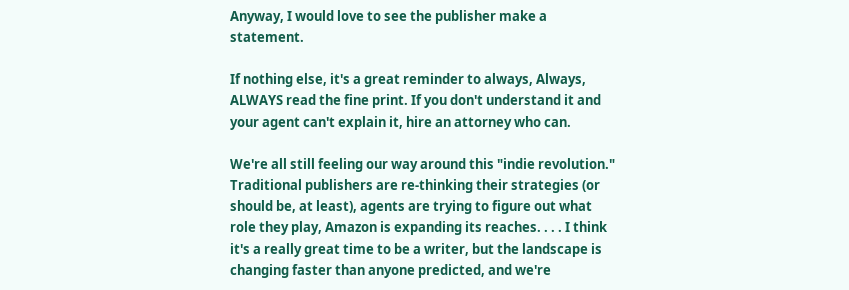Anyway, I would love to see the publisher make a statement.

If nothing else, it's a great reminder to always, Always, ALWAYS read the fine print. If you don't understand it and your agent can't explain it, hire an attorney who can.

We're all still feeling our way around this "indie revolution." Traditional publishers are re-thinking their strategies (or should be, at least), agents are trying to figure out what role they play, Amazon is expanding its reaches. . . . I think it's a really great time to be a writer, but the landscape is changing faster than anyone predicted, and we're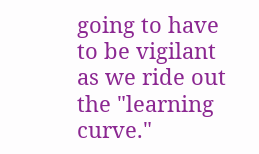going to have to be vigilant as we ride out the "learning curve."